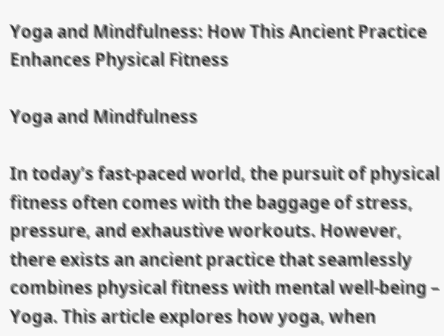Yoga and Mindfulness: How This Ancient Practice Enhances Physical Fitness

Yoga and Mindfulness

In today’s fast-paced world, the pursuit of physical fitness often comes with the baggage of stress, pressure, and exhaustive workouts. However, there exists an ancient practice that seamlessly combines physical fitness with mental well-being – Yoga. This article explores how yoga, when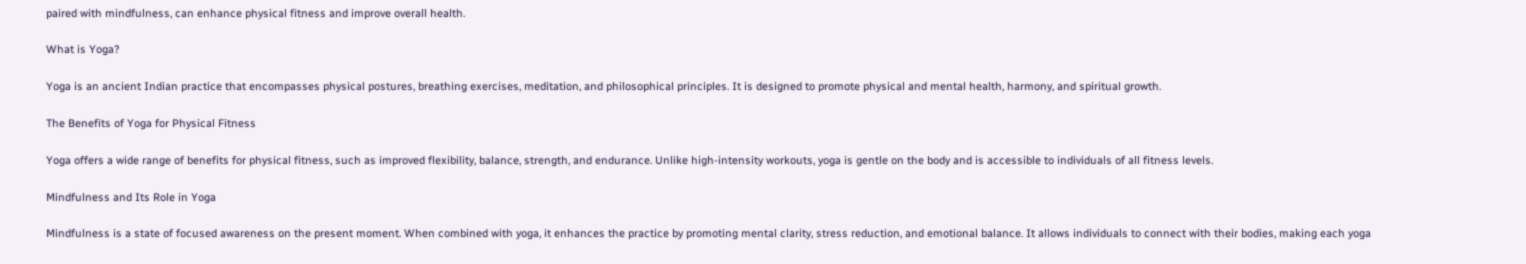paired with mindfulness, can enhance physical fitness and improve overall health.

What is Yoga?

Yoga is an ancient Indian practice that encompasses physical postures, breathing exercises, meditation, and philosophical principles. It is designed to promote physical and mental health, harmony, and spiritual growth.

The Benefits of Yoga for Physical Fitness

Yoga offers a wide range of benefits for physical fitness, such as improved flexibility, balance, strength, and endurance. Unlike high-intensity workouts, yoga is gentle on the body and is accessible to individuals of all fitness levels.

Mindfulness and Its Role in Yoga

Mindfulness is a state of focused awareness on the present moment. When combined with yoga, it enhances the practice by promoting mental clarity, stress reduction, and emotional balance. It allows individuals to connect with their bodies, making each yoga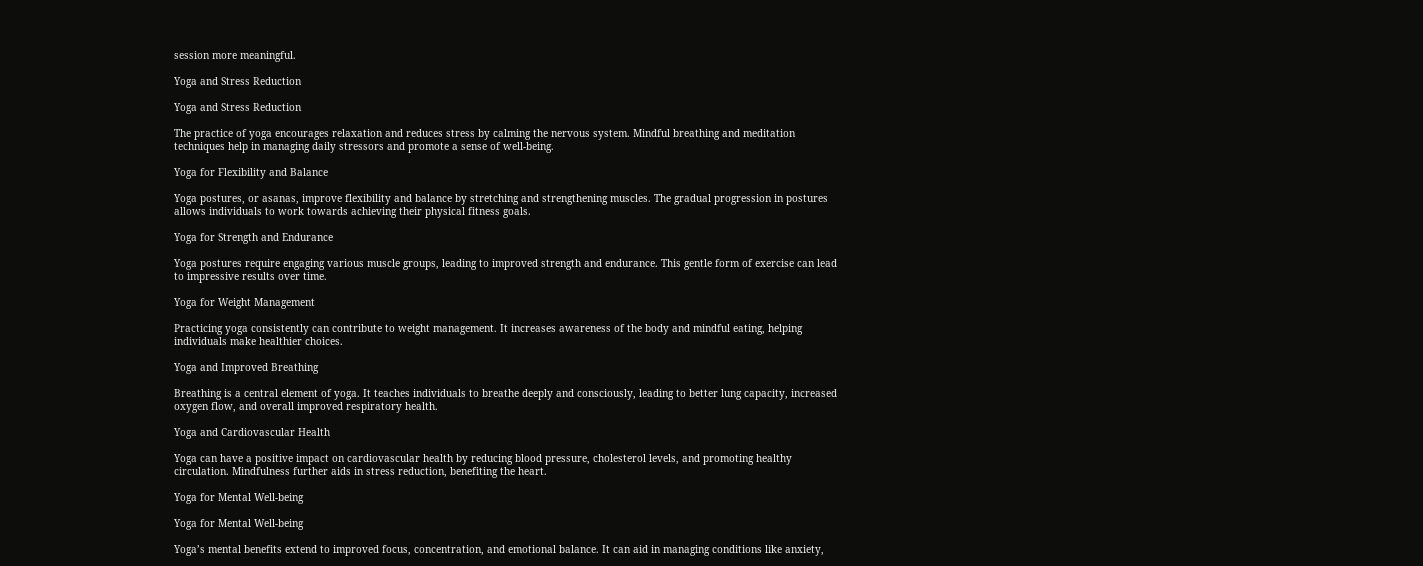session more meaningful.

Yoga and Stress Reduction

Yoga and Stress Reduction

The practice of yoga encourages relaxation and reduces stress by calming the nervous system. Mindful breathing and meditation techniques help in managing daily stressors and promote a sense of well-being.

Yoga for Flexibility and Balance

Yoga postures, or asanas, improve flexibility and balance by stretching and strengthening muscles. The gradual progression in postures allows individuals to work towards achieving their physical fitness goals.

Yoga for Strength and Endurance

Yoga postures require engaging various muscle groups, leading to improved strength and endurance. This gentle form of exercise can lead to impressive results over time.

Yoga for Weight Management

Practicing yoga consistently can contribute to weight management. It increases awareness of the body and mindful eating, helping individuals make healthier choices.

Yoga and Improved Breathing

Breathing is a central element of yoga. It teaches individuals to breathe deeply and consciously, leading to better lung capacity, increased oxygen flow, and overall improved respiratory health.

Yoga and Cardiovascular Health

Yoga can have a positive impact on cardiovascular health by reducing blood pressure, cholesterol levels, and promoting healthy circulation. Mindfulness further aids in stress reduction, benefiting the heart.

Yoga for Mental Well-being

Yoga for Mental Well-being

Yoga’s mental benefits extend to improved focus, concentration, and emotional balance. It can aid in managing conditions like anxiety,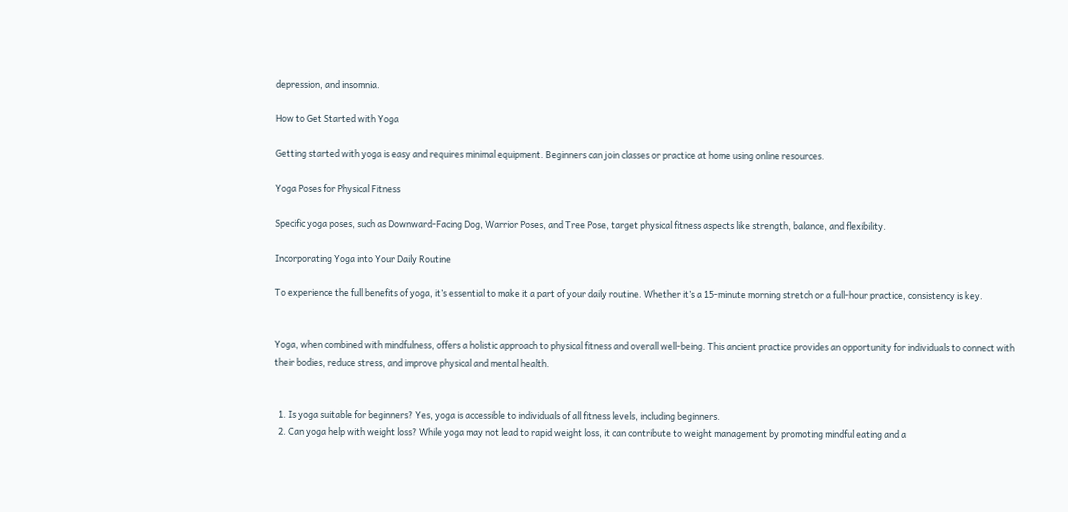depression, and insomnia.

How to Get Started with Yoga

Getting started with yoga is easy and requires minimal equipment. Beginners can join classes or practice at home using online resources.

Yoga Poses for Physical Fitness

Specific yoga poses, such as Downward-Facing Dog, Warrior Poses, and Tree Pose, target physical fitness aspects like strength, balance, and flexibility.

Incorporating Yoga into Your Daily Routine

To experience the full benefits of yoga, it’s essential to make it a part of your daily routine. Whether it’s a 15-minute morning stretch or a full-hour practice, consistency is key.


Yoga, when combined with mindfulness, offers a holistic approach to physical fitness and overall well-being. This ancient practice provides an opportunity for individuals to connect with their bodies, reduce stress, and improve physical and mental health.


  1. Is yoga suitable for beginners? Yes, yoga is accessible to individuals of all fitness levels, including beginners.
  2. Can yoga help with weight loss? While yoga may not lead to rapid weight loss, it can contribute to weight management by promoting mindful eating and a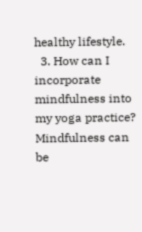healthy lifestyle.
  3. How can I incorporate mindfulness into my yoga practice? Mindfulness can be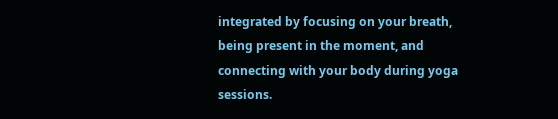integrated by focusing on your breath, being present in the moment, and connecting with your body during yoga sessions.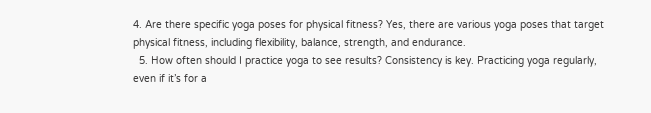4. Are there specific yoga poses for physical fitness? Yes, there are various yoga poses that target physical fitness, including flexibility, balance, strength, and endurance.
  5. How often should I practice yoga to see results? Consistency is key. Practicing yoga regularly, even if it’s for a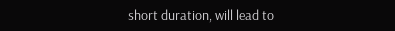short duration, will lead to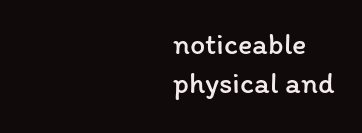noticeable physical and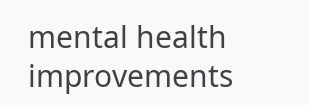mental health improvements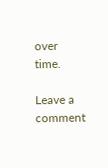over time.

Leave a comment